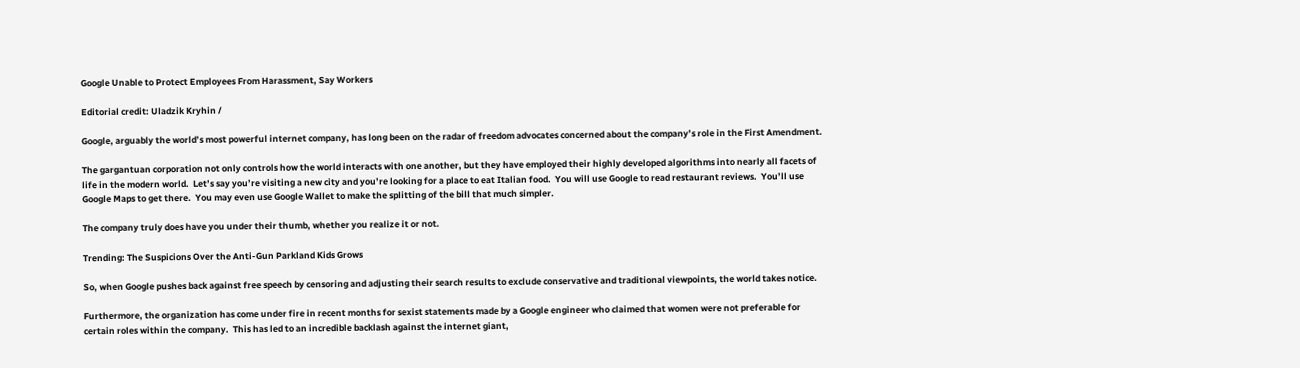Google Unable to Protect Employees From Harassment, Say Workers

Editorial credit: Uladzik Kryhin /

Google, arguably the world’s most powerful internet company, has long been on the radar of freedom advocates concerned about the company’s role in the First Amendment.

The gargantuan corporation not only controls how the world interacts with one another, but they have employed their highly developed algorithms into nearly all facets of life in the modern world.  Let’s say you’re visiting a new city and you’re looking for a place to eat Italian food.  You will use Google to read restaurant reviews.  You’ll use Google Maps to get there.  You may even use Google Wallet to make the splitting of the bill that much simpler.

The company truly does have you under their thumb, whether you realize it or not.

Trending: The Suspicions Over the Anti-Gun Parkland Kids Grows

So, when Google pushes back against free speech by censoring and adjusting their search results to exclude conservative and traditional viewpoints, the world takes notice.

Furthermore, the organization has come under fire in recent months for sexist statements made by a Google engineer who claimed that women were not preferable for certain roles within the company.  This has led to an incredible backlash against the internet giant,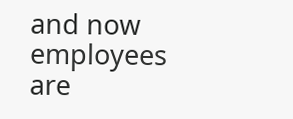and now employees are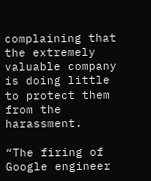complaining that the extremely valuable company is doing little to protect them from the harassment.

“The firing of Google engineer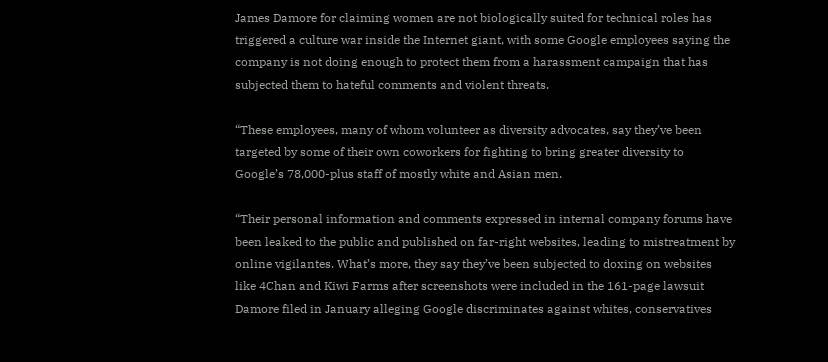James Damore for claiming women are not biologically suited for technical roles has triggered a culture war inside the Internet giant, with some Google employees saying the company is not doing enough to protect them from a harassment campaign that has subjected them to hateful comments and violent threats.

“These employees, many of whom volunteer as diversity advocates, say they’ve been targeted by some of their own coworkers for fighting to bring greater diversity to Google’s 78,000-plus staff of mostly white and Asian men.

“Their personal information and comments expressed in internal company forums have been leaked to the public and published on far-right websites, leading to mistreatment by online vigilantes. What’s more, they say they’ve been subjected to doxing on websites like 4Chan and Kiwi Farms after screenshots were included in the 161-page lawsuit Damore filed in January alleging Google discriminates against whites, conservatives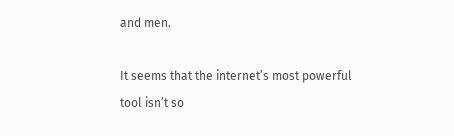and men.

It seems that the internet’s most powerful tool isn’t so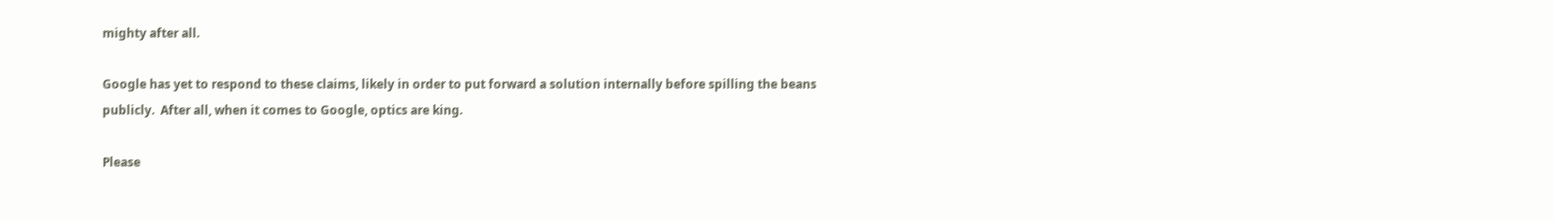mighty after all.

Google has yet to respond to these claims, likely in order to put forward a solution internally before spilling the beans publicly.  After all, when it comes to Google, optics are king.

Please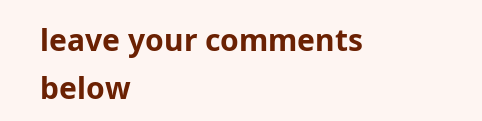leave your comments below